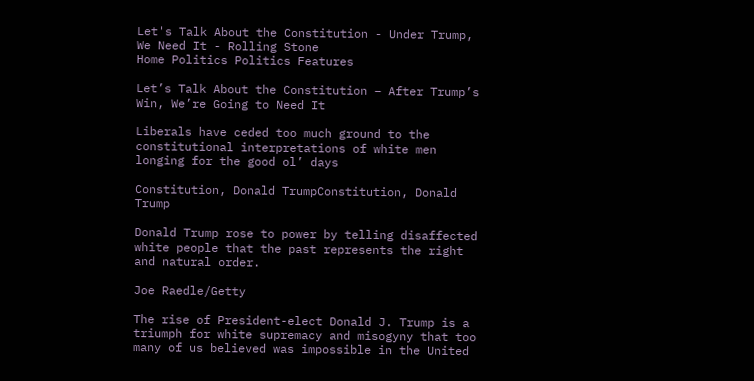Let's Talk About the Constitution - Under Trump, We Need It - Rolling Stone
Home Politics Politics Features

Let’s Talk About the Constitution – After Trump’s Win, We’re Going to Need It

Liberals have ceded too much ground to the constitutional interpretations of white men longing for the good ol’ days

Constitution, Donald TrumpConstitution, Donald Trump

Donald Trump rose to power by telling disaffected white people that the past represents the right and natural order.

Joe Raedle/Getty

The rise of President-elect Donald J. Trump is a triumph for white supremacy and misogyny that too many of us believed was impossible in the United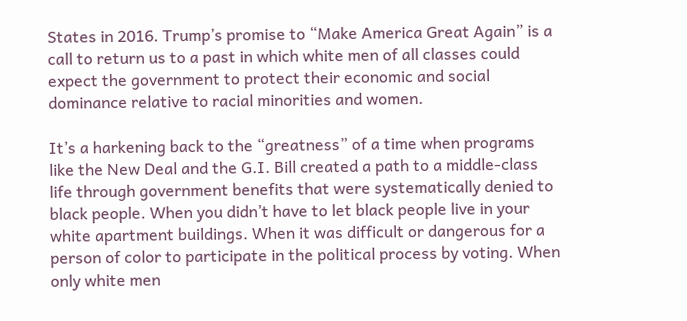States in 2016. Trump’s promise to “Make America Great Again” is a call to return us to a past in which white men of all classes could expect the government to protect their economic and social dominance relative to racial minorities and women.

It’s a harkening back to the “greatness” of a time when programs like the New Deal and the G.I. Bill created a path to a middle-class life through government benefits that were systematically denied to black people. When you didn’t have to let black people live in your white apartment buildings. When it was difficult or dangerous for a person of color to participate in the political process by voting. When only white men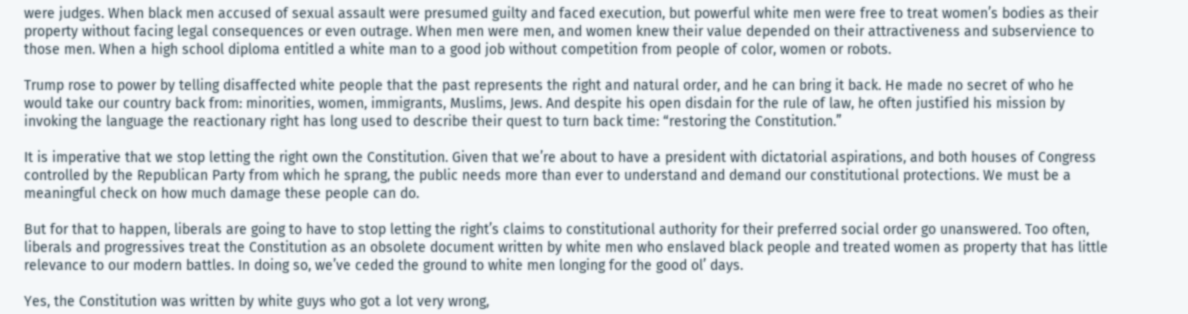were judges. When black men accused of sexual assault were presumed guilty and faced execution, but powerful white men were free to treat women’s bodies as their property without facing legal consequences or even outrage. When men were men, and women knew their value depended on their attractiveness and subservience to those men. When a high school diploma entitled a white man to a good job without competition from people of color, women or robots.

Trump rose to power by telling disaffected white people that the past represents the right and natural order, and he can bring it back. He made no secret of who he would take our country back from: minorities, women, immigrants, Muslims, Jews. And despite his open disdain for the rule of law, he often justified his mission by invoking the language the reactionary right has long used to describe their quest to turn back time: “restoring the Constitution.”

It is imperative that we stop letting the right own the Constitution. Given that we’re about to have a president with dictatorial aspirations, and both houses of Congress controlled by the Republican Party from which he sprang, the public needs more than ever to understand and demand our constitutional protections. We must be a meaningful check on how much damage these people can do.

But for that to happen, liberals are going to have to stop letting the right’s claims to constitutional authority for their preferred social order go unanswered. Too often, liberals and progressives treat the Constitution as an obsolete document written by white men who enslaved black people and treated women as property that has little relevance to our modern battles. In doing so, we’ve ceded the ground to white men longing for the good ol’ days.

Yes, the Constitution was written by white guys who got a lot very wrong,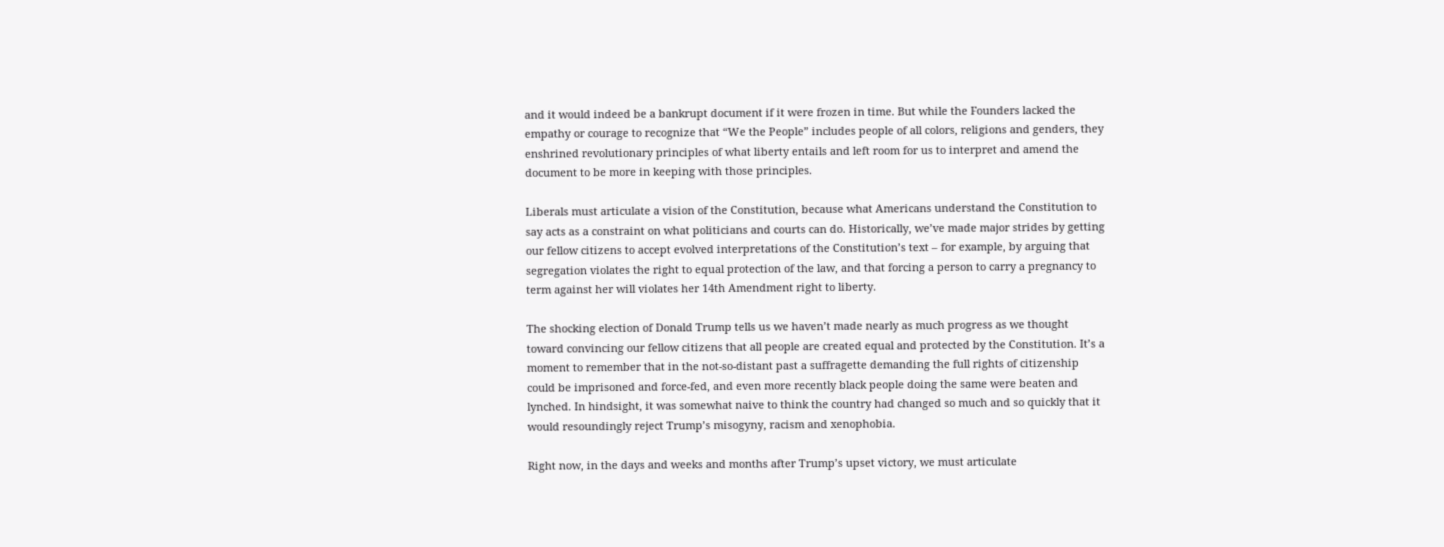and it would indeed be a bankrupt document if it were frozen in time. But while the Founders lacked the empathy or courage to recognize that “We the People” includes people of all colors, religions and genders, they enshrined revolutionary principles of what liberty entails and left room for us to interpret and amend the document to be more in keeping with those principles.

Liberals must articulate a vision of the Constitution, because what Americans understand the Constitution to say acts as a constraint on what politicians and courts can do. Historically, we’ve made major strides by getting our fellow citizens to accept evolved interpretations of the Constitution’s text – for example, by arguing that segregation violates the right to equal protection of the law, and that forcing a person to carry a pregnancy to term against her will violates her 14th Amendment right to liberty.

The shocking election of Donald Trump tells us we haven’t made nearly as much progress as we thought toward convincing our fellow citizens that all people are created equal and protected by the Constitution. It’s a moment to remember that in the not-so-distant past a suffragette demanding the full rights of citizenship could be imprisoned and force-fed, and even more recently black people doing the same were beaten and lynched. In hindsight, it was somewhat naive to think the country had changed so much and so quickly that it would resoundingly reject Trump’s misogyny, racism and xenophobia.

Right now, in the days and weeks and months after Trump’s upset victory, we must articulate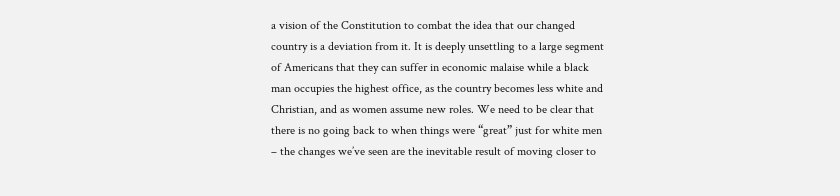a vision of the Constitution to combat the idea that our changed country is a deviation from it. It is deeply unsettling to a large segment of Americans that they can suffer in economic malaise while a black man occupies the highest office, as the country becomes less white and Christian, and as women assume new roles. We need to be clear that there is no going back to when things were “great” just for white men – the changes we’ve seen are the inevitable result of moving closer to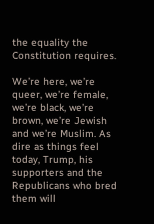the equality the Constitution requires.

We’re here, we’re queer, we’re female, we’re black, we’re brown, we’re Jewish and we’re Muslim. As dire as things feel today, Trump, his supporters and the Republicans who bred them will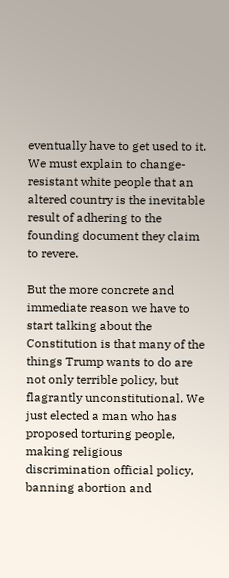eventually have to get used to it. We must explain to change-resistant white people that an altered country is the inevitable result of adhering to the founding document they claim to revere.

But the more concrete and immediate reason we have to start talking about the Constitution is that many of the things Trump wants to do are not only terrible policy, but flagrantly unconstitutional. We just elected a man who has proposed torturing people, making religious discrimination official policy, banning abortion and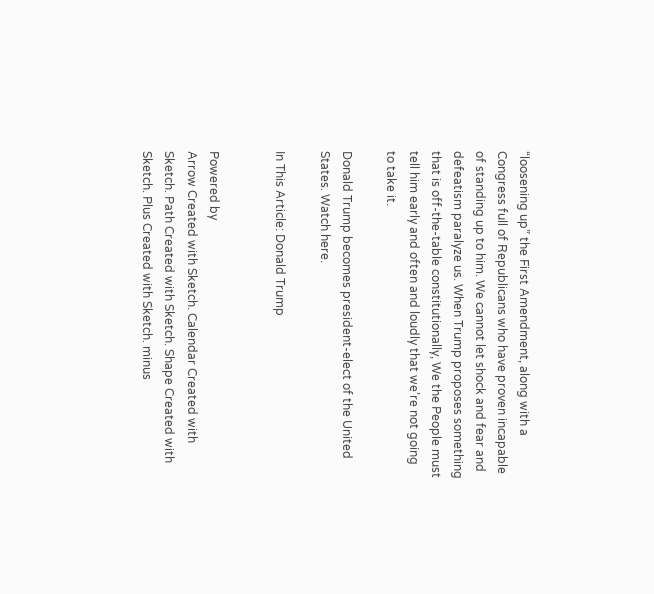“loosening up” the First Amendment, along with a Congress full of Republicans who have proven incapable of standing up to him. We cannot let shock and fear and defeatism paralyze us. When Trump proposes something that is off-the-table constitutionally, We the People must tell him early and often and loudly that we’re not going to take it.

Donald Trump becomes president-elect of the United States. Watch here.

In This Article: Donald Trump


Powered by
Arrow Created with Sketch. Calendar Created with Sketch. Path Created with Sketch. Shape Created with Sketch. Plus Created with Sketch. minus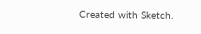Created with Sketch.